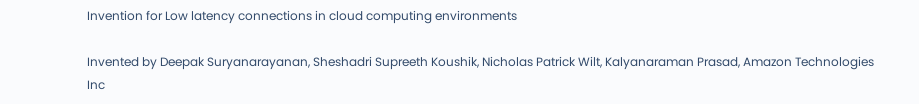Invention for Low latency connections in cloud computing environments

Invented by Deepak Suryanarayanan, Sheshadri Supreeth Koushik, Nicholas Patrick Wilt, Kalyanaraman Prasad, Amazon Technologies Inc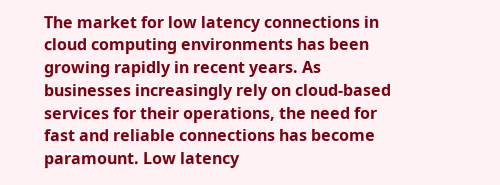The market for low latency connections in cloud computing environments has been growing rapidly in recent years. As businesses increasingly rely on cloud-based services for their operations, the need for fast and reliable connections has become paramount. Low latency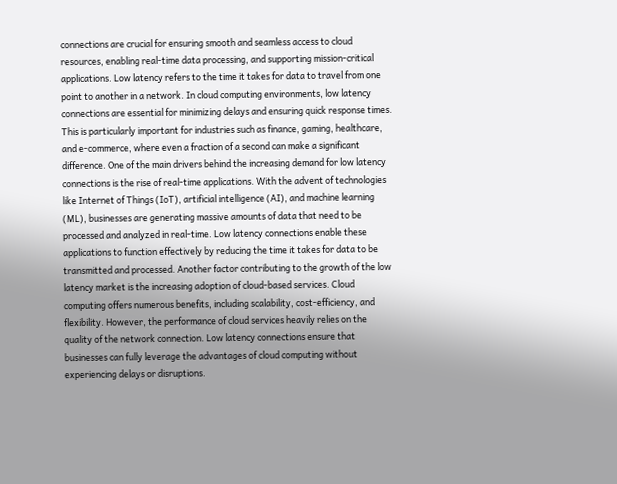connections are crucial for ensuring smooth and seamless access to cloud resources, enabling real-time data processing, and supporting mission-critical applications. Low latency refers to the time it takes for data to travel from one point to another in a network. In cloud computing environments, low latency connections are essential for minimizing delays and ensuring quick response times. This is particularly important for industries such as finance, gaming, healthcare, and e-commerce, where even a fraction of a second can make a significant difference. One of the main drivers behind the increasing demand for low latency connections is the rise of real-time applications. With the advent of technologies like Internet of Things (IoT), artificial intelligence (AI), and machine learning (ML), businesses are generating massive amounts of data that need to be processed and analyzed in real-time. Low latency connections enable these applications to function effectively by reducing the time it takes for data to be transmitted and processed. Another factor contributing to the growth of the low latency market is the increasing adoption of cloud-based services. Cloud computing offers numerous benefits, including scalability, cost-efficiency, and flexibility. However, the performance of cloud services heavily relies on the quality of the network connection. Low latency connections ensure that businesses can fully leverage the advantages of cloud computing without experiencing delays or disruptions.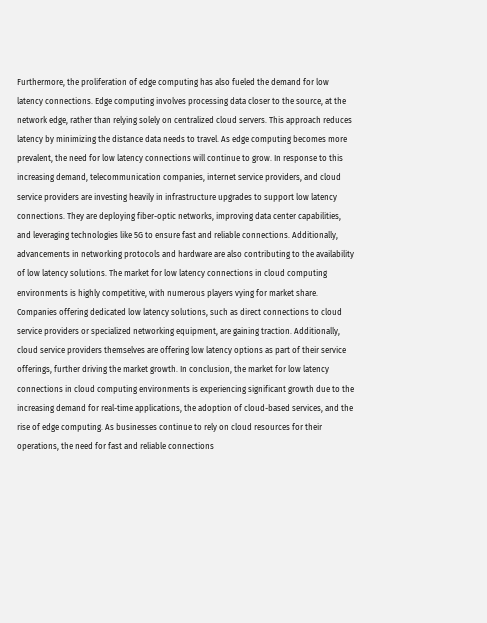Furthermore, the proliferation of edge computing has also fueled the demand for low latency connections. Edge computing involves processing data closer to the source, at the network edge, rather than relying solely on centralized cloud servers. This approach reduces latency by minimizing the distance data needs to travel. As edge computing becomes more prevalent, the need for low latency connections will continue to grow. In response to this increasing demand, telecommunication companies, internet service providers, and cloud service providers are investing heavily in infrastructure upgrades to support low latency connections. They are deploying fiber-optic networks, improving data center capabilities, and leveraging technologies like 5G to ensure fast and reliable connections. Additionally, advancements in networking protocols and hardware are also contributing to the availability of low latency solutions. The market for low latency connections in cloud computing environments is highly competitive, with numerous players vying for market share. Companies offering dedicated low latency solutions, such as direct connections to cloud service providers or specialized networking equipment, are gaining traction. Additionally, cloud service providers themselves are offering low latency options as part of their service offerings, further driving the market growth. In conclusion, the market for low latency connections in cloud computing environments is experiencing significant growth due to the increasing demand for real-time applications, the adoption of cloud-based services, and the rise of edge computing. As businesses continue to rely on cloud resources for their operations, the need for fast and reliable connections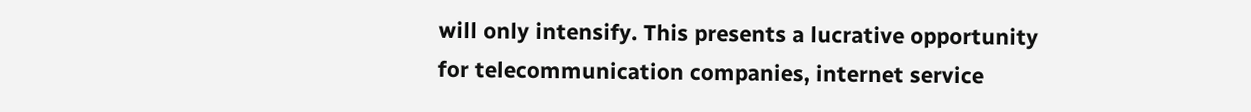will only intensify. This presents a lucrative opportunity for telecommunication companies, internet service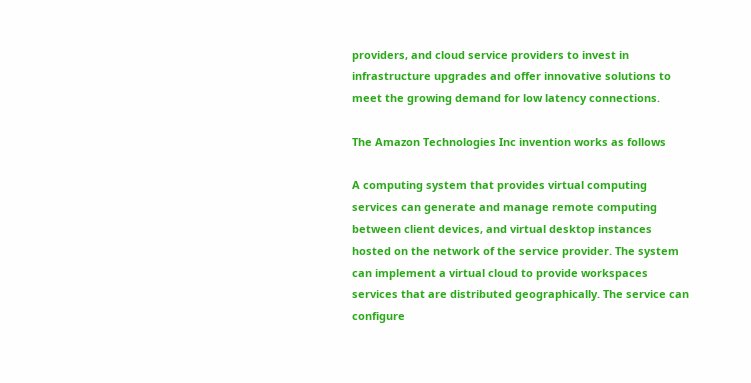providers, and cloud service providers to invest in infrastructure upgrades and offer innovative solutions to meet the growing demand for low latency connections.

The Amazon Technologies Inc invention works as follows

A computing system that provides virtual computing services can generate and manage remote computing between client devices, and virtual desktop instances hosted on the network of the service provider. The system can implement a virtual cloud to provide workspaces services that are distributed geographically. The service can configure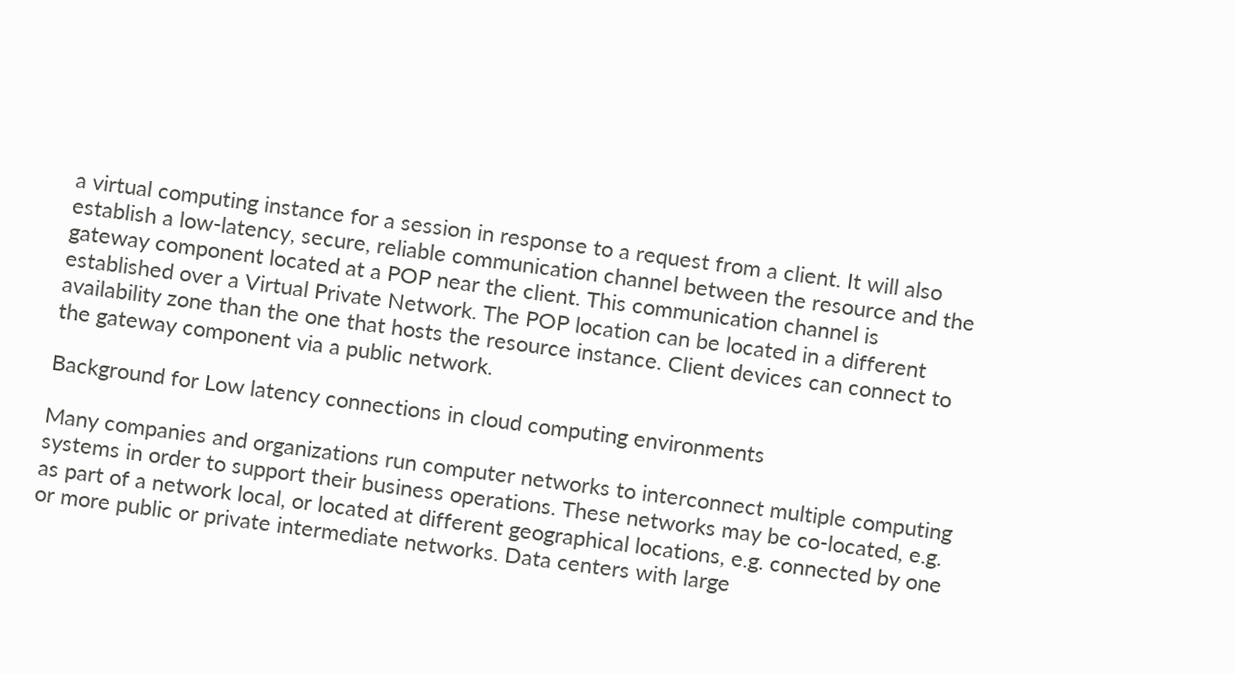a virtual computing instance for a session in response to a request from a client. It will also establish a low-latency, secure, reliable communication channel between the resource and the gateway component located at a POP near the client. This communication channel is established over a Virtual Private Network. The POP location can be located in a different availability zone than the one that hosts the resource instance. Client devices can connect to the gateway component via a public network.

Background for Low latency connections in cloud computing environments

Many companies and organizations run computer networks to interconnect multiple computing systems in order to support their business operations. These networks may be co-located, e.g. as part of a network local, or located at different geographical locations, e.g. connected by one or more public or private intermediate networks. Data centers with large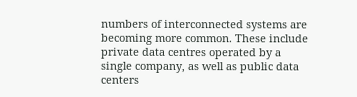numbers of interconnected systems are becoming more common. These include private data centres operated by a single company, as well as public data centers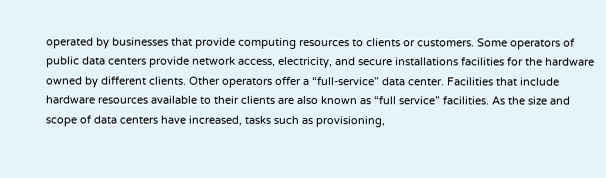operated by businesses that provide computing resources to clients or customers. Some operators of public data centers provide network access, electricity, and secure installations facilities for the hardware owned by different clients. Other operators offer a “full-service” data center. Facilities that include hardware resources available to their clients are also known as “full service” facilities. As the size and scope of data centers have increased, tasks such as provisioning,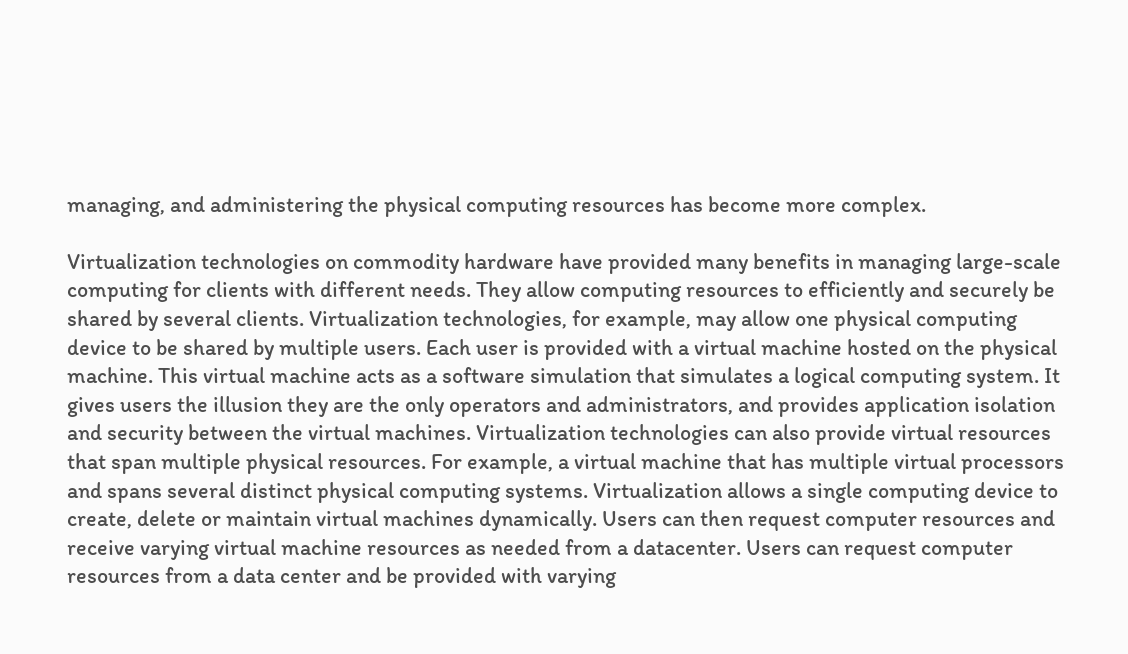managing, and administering the physical computing resources has become more complex.

Virtualization technologies on commodity hardware have provided many benefits in managing large-scale computing for clients with different needs. They allow computing resources to efficiently and securely be shared by several clients. Virtualization technologies, for example, may allow one physical computing device to be shared by multiple users. Each user is provided with a virtual machine hosted on the physical machine. This virtual machine acts as a software simulation that simulates a logical computing system. It gives users the illusion they are the only operators and administrators, and provides application isolation and security between the virtual machines. Virtualization technologies can also provide virtual resources that span multiple physical resources. For example, a virtual machine that has multiple virtual processors and spans several distinct physical computing systems. Virtualization allows a single computing device to create, delete or maintain virtual machines dynamically. Users can then request computer resources and receive varying virtual machine resources as needed from a datacenter. Users can request computer resources from a data center and be provided with varying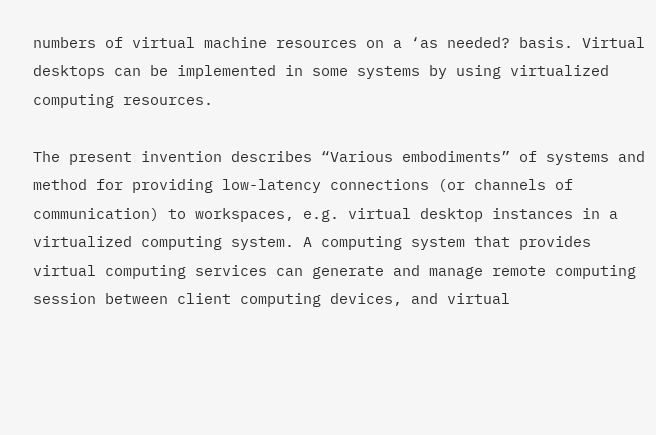numbers of virtual machine resources on a ‘as needed? basis. Virtual desktops can be implemented in some systems by using virtualized computing resources.

The present invention describes “Various embodiments” of systems and method for providing low-latency connections (or channels of communication) to workspaces, e.g. virtual desktop instances in a virtualized computing system. A computing system that provides virtual computing services can generate and manage remote computing session between client computing devices, and virtual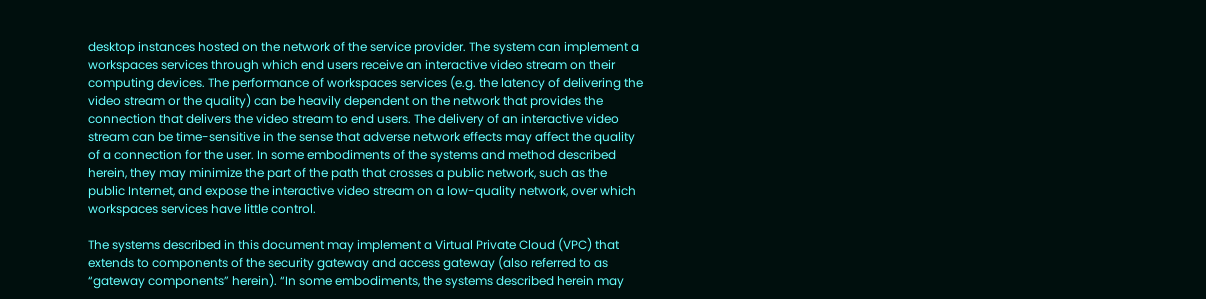desktop instances hosted on the network of the service provider. The system can implement a workspaces services through which end users receive an interactive video stream on their computing devices. The performance of workspaces services (e.g. the latency of delivering the video stream or the quality) can be heavily dependent on the network that provides the connection that delivers the video stream to end users. The delivery of an interactive video stream can be time-sensitive in the sense that adverse network effects may affect the quality of a connection for the user. In some embodiments of the systems and method described herein, they may minimize the part of the path that crosses a public network, such as the public Internet, and expose the interactive video stream on a low-quality network, over which workspaces services have little control.

The systems described in this document may implement a Virtual Private Cloud (VPC) that extends to components of the security gateway and access gateway (also referred to as “gateway components” herein). “In some embodiments, the systems described herein may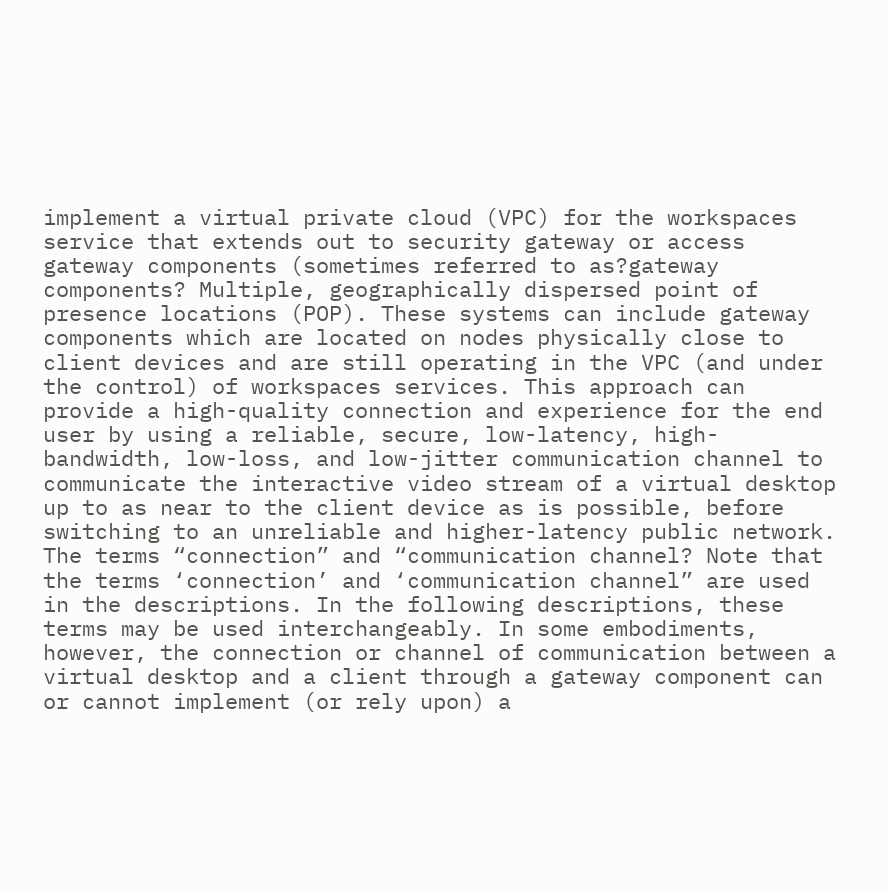implement a virtual private cloud (VPC) for the workspaces service that extends out to security gateway or access gateway components (sometimes referred to as?gateway components? Multiple, geographically dispersed point of presence locations (POP). These systems can include gateway components which are located on nodes physically close to client devices and are still operating in the VPC (and under the control) of workspaces services. This approach can provide a high-quality connection and experience for the end user by using a reliable, secure, low-latency, high-bandwidth, low-loss, and low-jitter communication channel to communicate the interactive video stream of a virtual desktop up to as near to the client device as is possible, before switching to an unreliable and higher-latency public network. The terms “connection” and “communication channel? Note that the terms ‘connection’ and ‘communication channel” are used in the descriptions. In the following descriptions, these terms may be used interchangeably. In some embodiments, however, the connection or channel of communication between a virtual desktop and a client through a gateway component can or cannot implement (or rely upon) a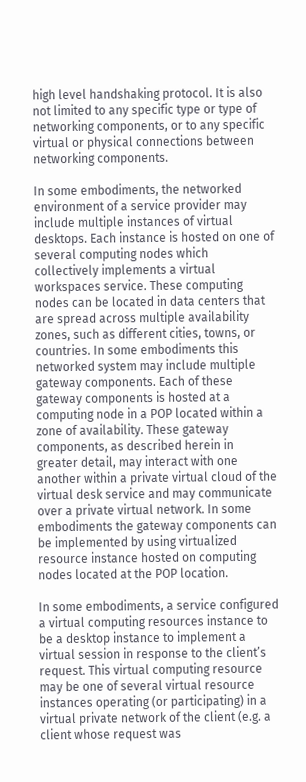high level handshaking protocol. It is also not limited to any specific type or type of networking components, or to any specific virtual or physical connections between networking components.

In some embodiments, the networked environment of a service provider may include multiple instances of virtual desktops. Each instance is hosted on one of several computing nodes which collectively implements a virtual workspaces service. These computing nodes can be located in data centers that are spread across multiple availability zones, such as different cities, towns, or countries. In some embodiments this networked system may include multiple gateway components. Each of these gateway components is hosted at a computing node in a POP located within a zone of availability. These gateway components, as described herein in greater detail, may interact with one another within a private virtual cloud of the virtual desk service and may communicate over a private virtual network. In some embodiments the gateway components can be implemented by using virtualized resource instance hosted on computing nodes located at the POP location.

In some embodiments, a service configured a virtual computing resources instance to be a desktop instance to implement a virtual session in response to the client’s request. This virtual computing resource may be one of several virtual resource instances operating (or participating) in a virtual private network of the client (e.g. a client whose request was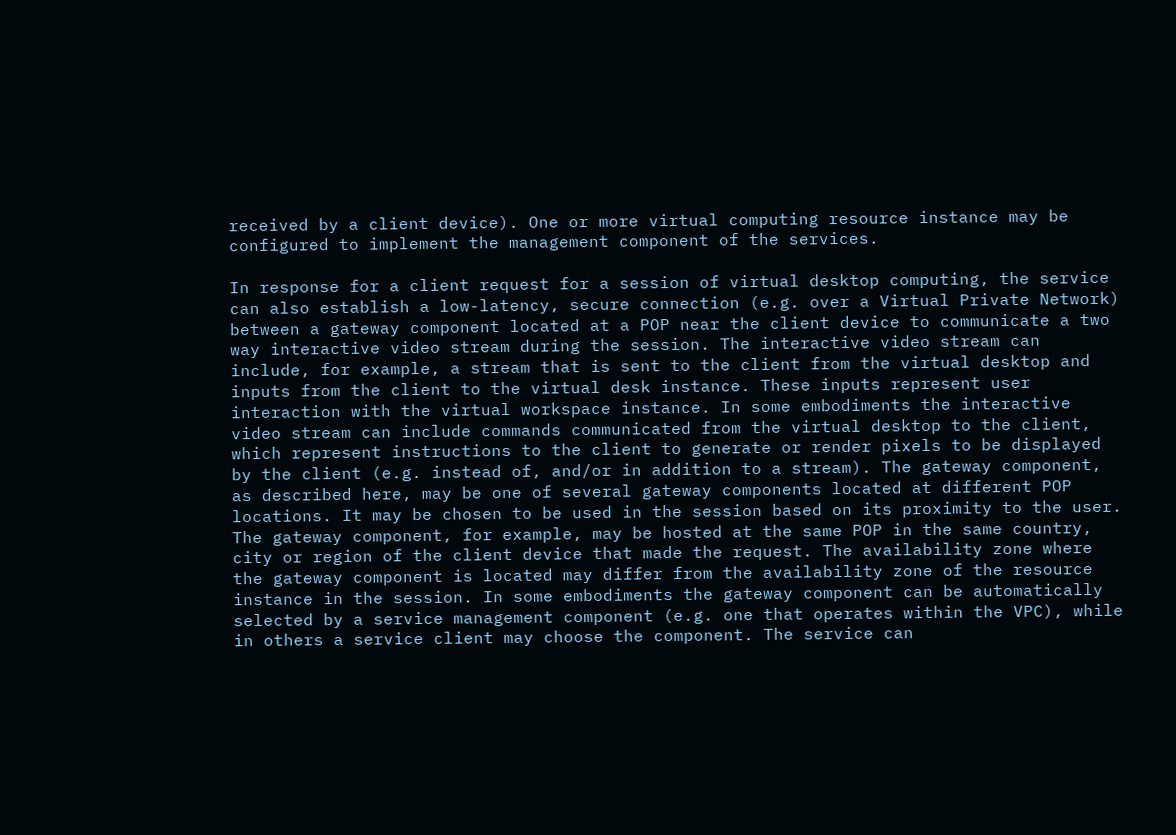received by a client device). One or more virtual computing resource instance may be configured to implement the management component of the services.

In response for a client request for a session of virtual desktop computing, the service can also establish a low-latency, secure connection (e.g. over a Virtual Private Network) between a gateway component located at a POP near the client device to communicate a two way interactive video stream during the session. The interactive video stream can include, for example, a stream that is sent to the client from the virtual desktop and inputs from the client to the virtual desk instance. These inputs represent user interaction with the virtual workspace instance. In some embodiments the interactive video stream can include commands communicated from the virtual desktop to the client, which represent instructions to the client to generate or render pixels to be displayed by the client (e.g. instead of, and/or in addition to a stream). The gateway component, as described here, may be one of several gateway components located at different POP locations. It may be chosen to be used in the session based on its proximity to the user. The gateway component, for example, may be hosted at the same POP in the same country, city or region of the client device that made the request. The availability zone where the gateway component is located may differ from the availability zone of the resource instance in the session. In some embodiments the gateway component can be automatically selected by a service management component (e.g. one that operates within the VPC), while in others a service client may choose the component. The service can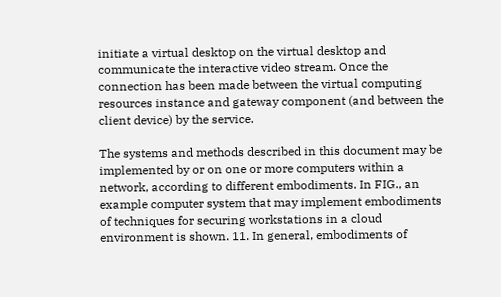initiate a virtual desktop on the virtual desktop and communicate the interactive video stream. Once the connection has been made between the virtual computing resources instance and gateway component (and between the client device) by the service.

The systems and methods described in this document may be implemented by or on one or more computers within a network, according to different embodiments. In FIG., an example computer system that may implement embodiments of techniques for securing workstations in a cloud environment is shown. 11. In general, embodiments of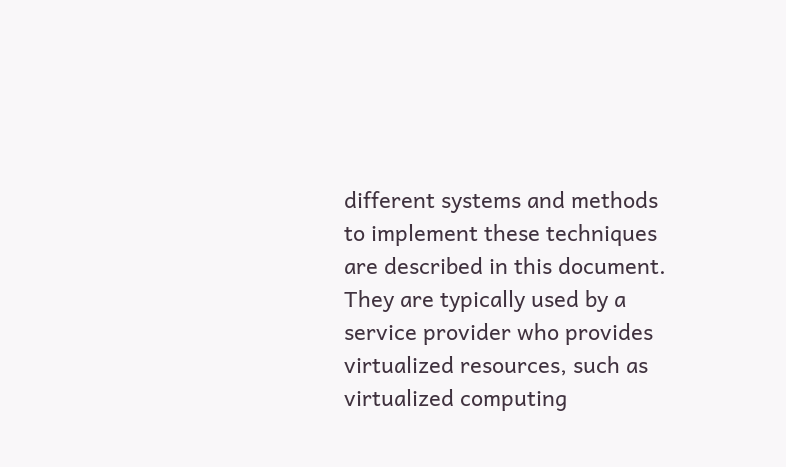different systems and methods to implement these techniques are described in this document. They are typically used by a service provider who provides virtualized resources, such as virtualized computing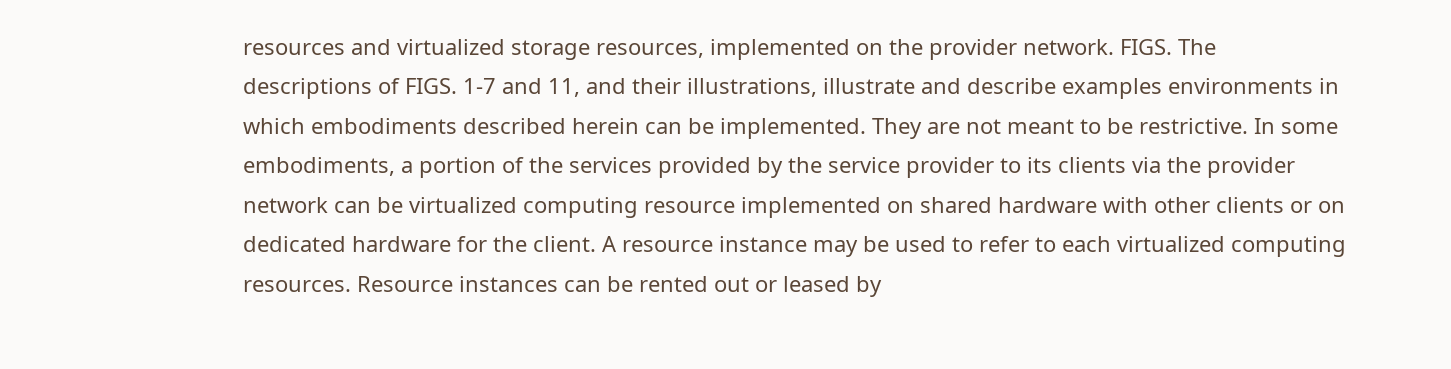resources and virtualized storage resources, implemented on the provider network. FIGS. The descriptions of FIGS. 1-7 and 11, and their illustrations, illustrate and describe examples environments in which embodiments described herein can be implemented. They are not meant to be restrictive. In some embodiments, a portion of the services provided by the service provider to its clients via the provider network can be virtualized computing resource implemented on shared hardware with other clients or on dedicated hardware for the client. A resource instance may be used to refer to each virtualized computing resources. Resource instances can be rented out or leased by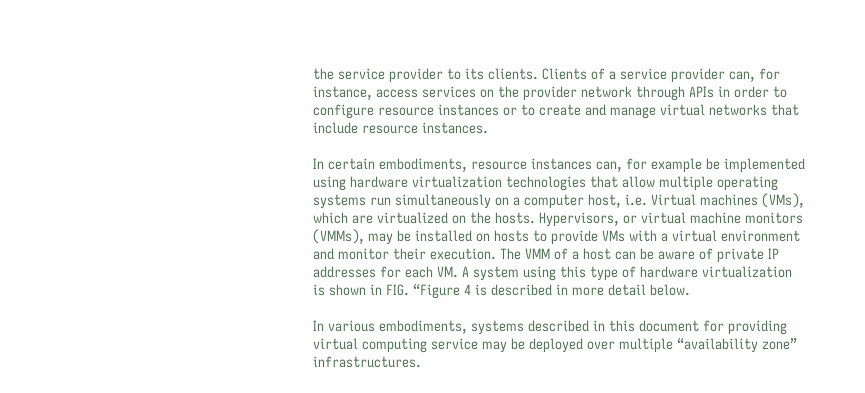the service provider to its clients. Clients of a service provider can, for instance, access services on the provider network through APIs in order to configure resource instances or to create and manage virtual networks that include resource instances.

In certain embodiments, resource instances can, for example be implemented using hardware virtualization technologies that allow multiple operating systems run simultaneously on a computer host, i.e. Virtual machines (VMs), which are virtualized on the hosts. Hypervisors, or virtual machine monitors (VMMs), may be installed on hosts to provide VMs with a virtual environment and monitor their execution. The VMM of a host can be aware of private IP addresses for each VM. A system using this type of hardware virtualization is shown in FIG. “Figure 4 is described in more detail below.

In various embodiments, systems described in this document for providing virtual computing service may be deployed over multiple “availability zone” infrastructures.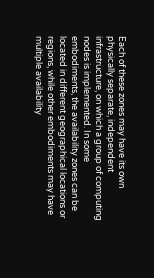Each of these zones may have its own physically separate, independent infrastructure, on which a group of computing nodes is implemented. In some embodiments, the availability zones can be located in different geographical locations or regions, while other embodiments may have multiple availability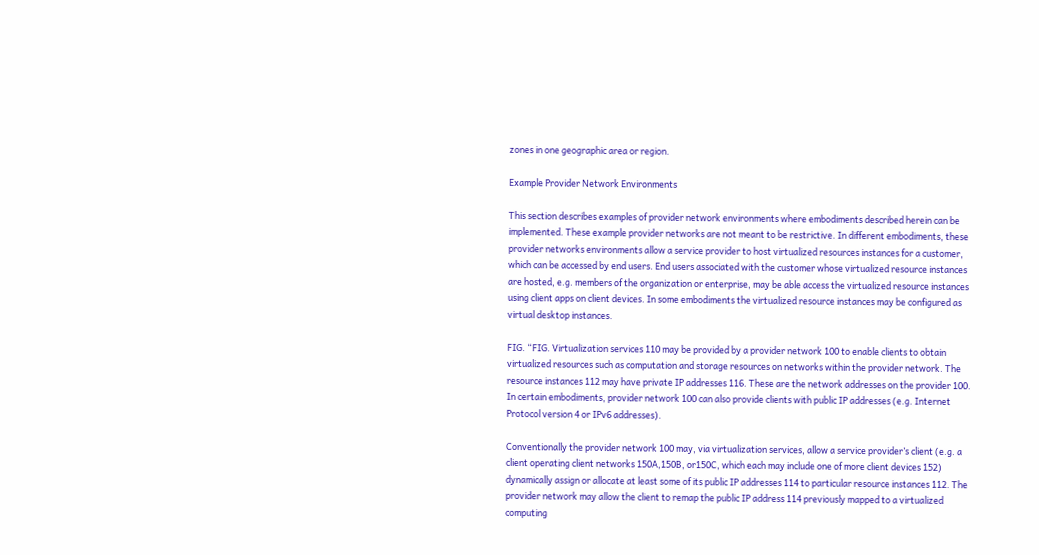zones in one geographic area or region.

Example Provider Network Environments

This section describes examples of provider network environments where embodiments described herein can be implemented. These example provider networks are not meant to be restrictive. In different embodiments, these provider networks environments allow a service provider to host virtualized resources instances for a customer, which can be accessed by end users. End users associated with the customer whose virtualized resource instances are hosted, e.g. members of the organization or enterprise, may be able access the virtualized resource instances using client apps on client devices. In some embodiments the virtualized resource instances may be configured as virtual desktop instances.

FIG. “FIG. Virtualization services 110 may be provided by a provider network 100 to enable clients to obtain virtualized resources such as computation and storage resources on networks within the provider network. The resource instances 112 may have private IP addresses 116. These are the network addresses on the provider 100. In certain embodiments, provider network 100 can also provide clients with public IP addresses (e.g. Internet Protocol version 4 or IPv6 addresses).

Conventionally the provider network 100 may, via virtualization services, allow a service provider’s client (e.g. a client operating client networks 150A,150B, or150C, which each may include one of more client devices 152) dynamically assign or allocate at least some of its public IP addresses 114 to particular resource instances 112. The provider network may allow the client to remap the public IP address 114 previously mapped to a virtualized computing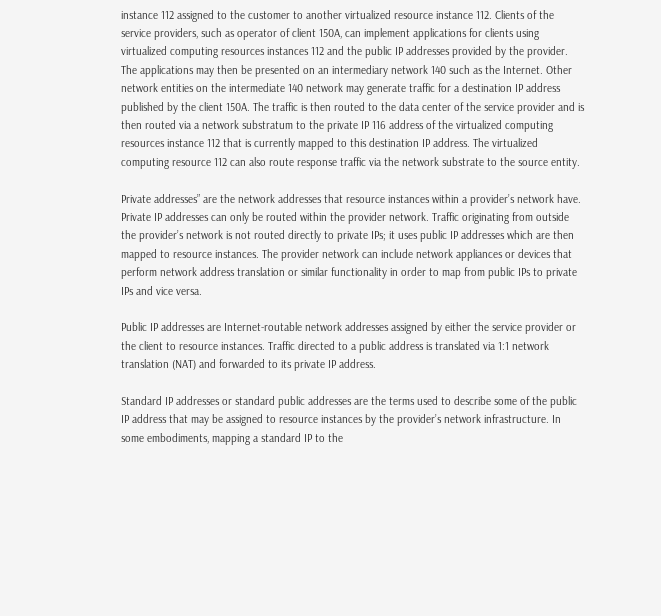instance 112 assigned to the customer to another virtualized resource instance 112. Clients of the service providers, such as operator of client 150A, can implement applications for clients using virtualized computing resources instances 112 and the public IP addresses provided by the provider. The applications may then be presented on an intermediary network 140 such as the Internet. Other network entities on the intermediate 140 network may generate traffic for a destination IP address published by the client 150A. The traffic is then routed to the data center of the service provider and is then routed via a network substratum to the private IP 116 address of the virtualized computing resources instance 112 that is currently mapped to this destination IP address. The virtualized computing resource 112 can also route response traffic via the network substrate to the source entity.

Private addresses” are the network addresses that resource instances within a provider’s network have. Private IP addresses can only be routed within the provider network. Traffic originating from outside the provider’s network is not routed directly to private IPs; it uses public IP addresses which are then mapped to resource instances. The provider network can include network appliances or devices that perform network address translation or similar functionality in order to map from public IPs to private IPs and vice versa.

Public IP addresses are Internet-routable network addresses assigned by either the service provider or the client to resource instances. Traffic directed to a public address is translated via 1:1 network translation (NAT) and forwarded to its private IP address.

Standard IP addresses or standard public addresses are the terms used to describe some of the public IP address that may be assigned to resource instances by the provider’s network infrastructure. In some embodiments, mapping a standard IP to the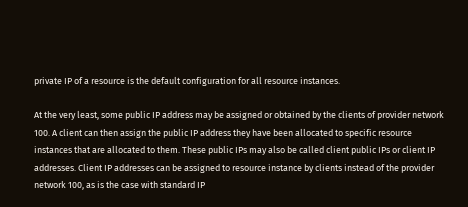private IP of a resource is the default configuration for all resource instances.

At the very least, some public IP address may be assigned or obtained by the clients of provider network 100. A client can then assign the public IP address they have been allocated to specific resource instances that are allocated to them. These public IPs may also be called client public IPs or client IP addresses. Client IP addresses can be assigned to resource instance by clients instead of the provider network 100, as is the case with standard IP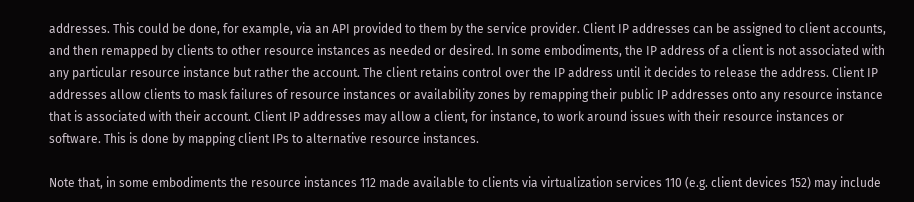addresses. This could be done, for example, via an API provided to them by the service provider. Client IP addresses can be assigned to client accounts, and then remapped by clients to other resource instances as needed or desired. In some embodiments, the IP address of a client is not associated with any particular resource instance but rather the account. The client retains control over the IP address until it decides to release the address. Client IP addresses allow clients to mask failures of resource instances or availability zones by remapping their public IP addresses onto any resource instance that is associated with their account. Client IP addresses may allow a client, for instance, to work around issues with their resource instances or software. This is done by mapping client IPs to alternative resource instances.

Note that, in some embodiments the resource instances 112 made available to clients via virtualization services 110 (e.g. client devices 152) may include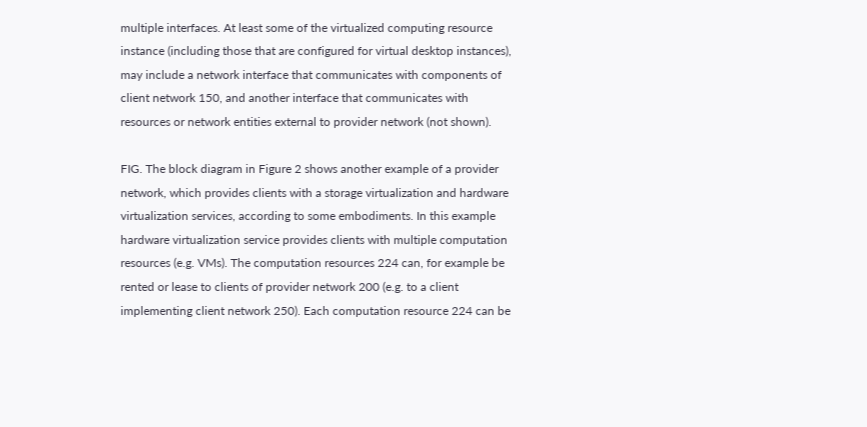multiple interfaces. At least some of the virtualized computing resource instance (including those that are configured for virtual desktop instances), may include a network interface that communicates with components of client network 150, and another interface that communicates with resources or network entities external to provider network (not shown).

FIG. The block diagram in Figure 2 shows another example of a provider network, which provides clients with a storage virtualization and hardware virtualization services, according to some embodiments. In this example hardware virtualization service provides clients with multiple computation resources (e.g. VMs). The computation resources 224 can, for example be rented or lease to clients of provider network 200 (e.g. to a client implementing client network 250). Each computation resource 224 can be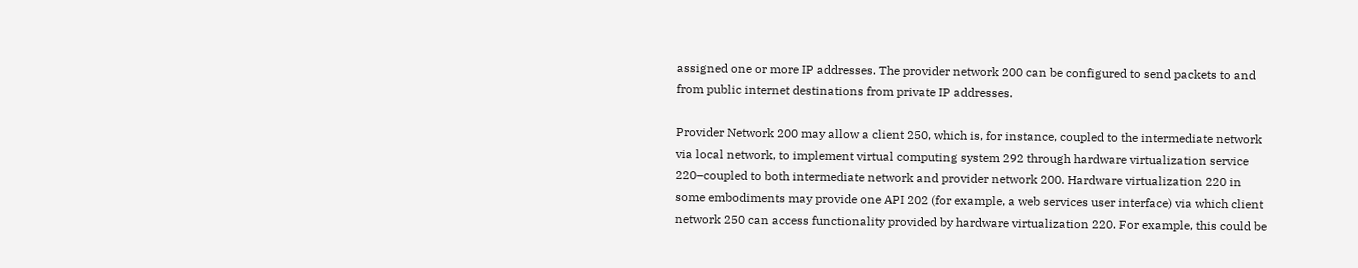assigned one or more IP addresses. The provider network 200 can be configured to send packets to and from public internet destinations from private IP addresses.

Provider Network 200 may allow a client 250, which is, for instance, coupled to the intermediate network via local network, to implement virtual computing system 292 through hardware virtualization service 220–coupled to both intermediate network and provider network 200. Hardware virtualization 220 in some embodiments may provide one API 202 (for example, a web services user interface) via which client network 250 can access functionality provided by hardware virtualization 220. For example, this could be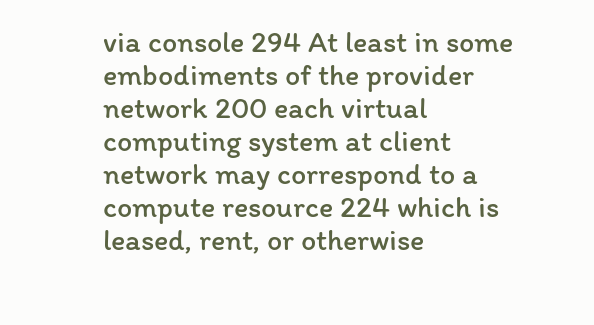via console 294 At least in some embodiments of the provider network 200 each virtual computing system at client network may correspond to a compute resource 224 which is leased, rent, or otherwise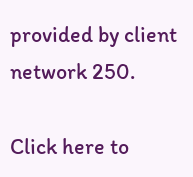provided by client network 250.

Click here to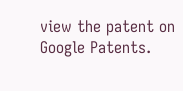view the patent on Google Patents.